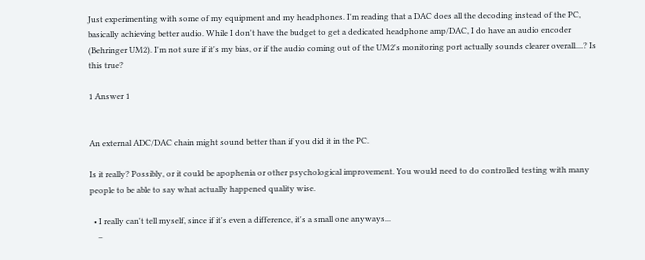Just experimenting with some of my equipment and my headphones. I'm reading that a DAC does all the decoding instead of the PC, basically achieving better audio. While I don't have the budget to get a dedicated headphone amp/DAC, I do have an audio encoder (Behringer UM2). I'm not sure if it's my bias, or if the audio coming out of the UM2's monitoring port actually sounds clearer overall....? Is this true?

1 Answer 1


An external ADC/DAC chain might sound better than if you did it in the PC.

Is it really? Possibly, or it could be apophenia or other psychological improvement. You would need to do controlled testing with many people to be able to say what actually happened quality wise.

  • I really can't tell myself, since if it's even a difference, it's a small one anyways...
    –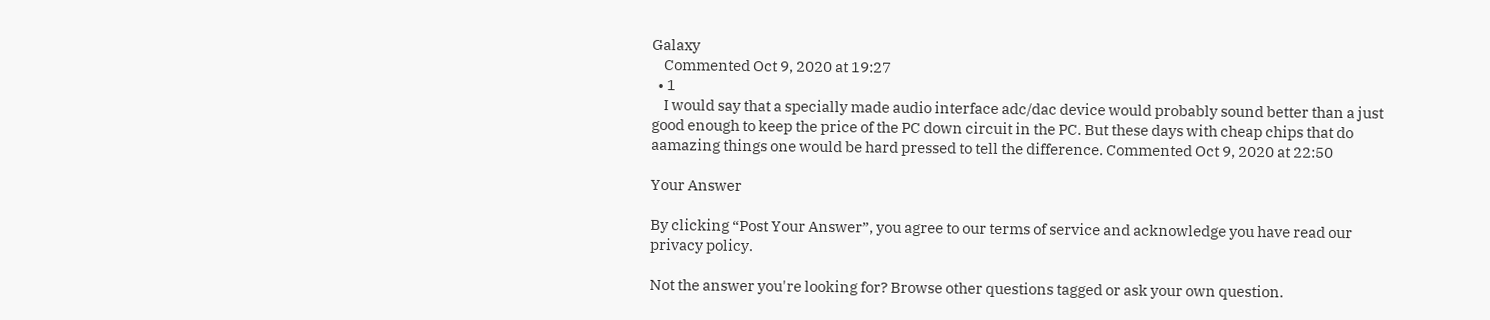Galaxy
    Commented Oct 9, 2020 at 19:27
  • 1
    I would say that a specially made audio interface adc/dac device would probably sound better than a just good enough to keep the price of the PC down circuit in the PC. But these days with cheap chips that do aamazing things one would be hard pressed to tell the difference. Commented Oct 9, 2020 at 22:50

Your Answer

By clicking “Post Your Answer”, you agree to our terms of service and acknowledge you have read our privacy policy.

Not the answer you're looking for? Browse other questions tagged or ask your own question.